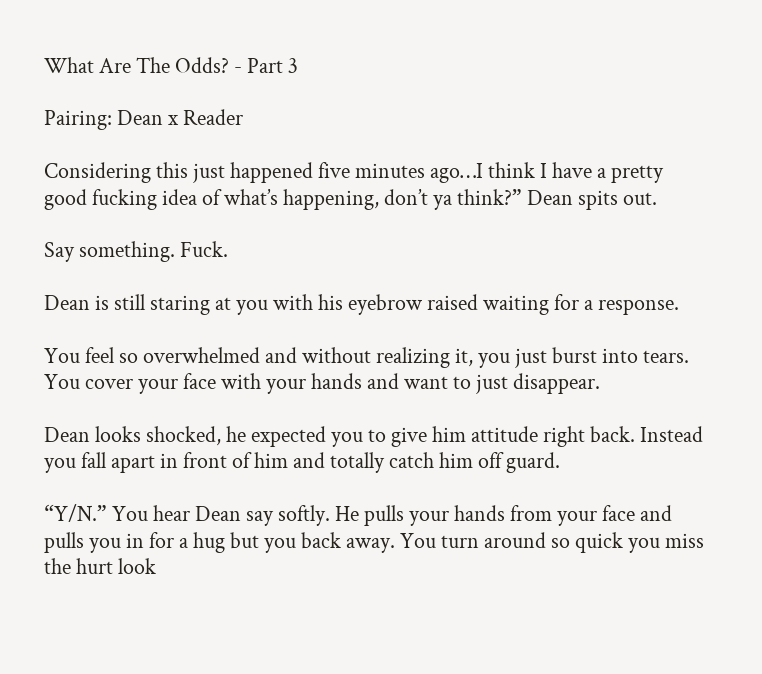What Are The Odds? - Part 3

Pairing: Dean x Reader

Considering this just happened five minutes ago…I think I have a pretty good fucking idea of what’s happening, don’t ya think?” Dean spits out.

Say something. Fuck.

Dean is still staring at you with his eyebrow raised waiting for a response.

You feel so overwhelmed and without realizing it, you just burst into tears. You cover your face with your hands and want to just disappear.

Dean looks shocked, he expected you to give him attitude right back. Instead you fall apart in front of him and totally catch him off guard.

“Y/N.” You hear Dean say softly. He pulls your hands from your face and pulls you in for a hug but you back away. You turn around so quick you miss the hurt look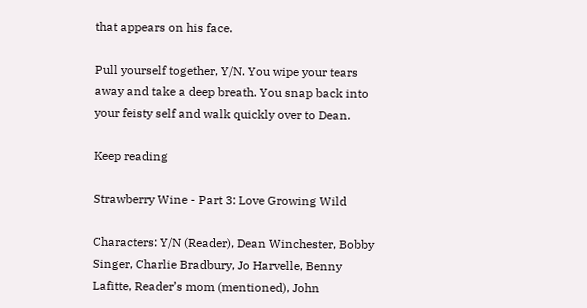that appears on his face.

Pull yourself together, Y/N. You wipe your tears away and take a deep breath. You snap back into your feisty self and walk quickly over to Dean.

Keep reading

Strawberry Wine - Part 3: Love Growing Wild

Characters: Y/N (Reader), Dean Winchester, Bobby Singer, Charlie Bradbury, Jo Harvelle, Benny Lafitte, Reader’s mom (mentioned), John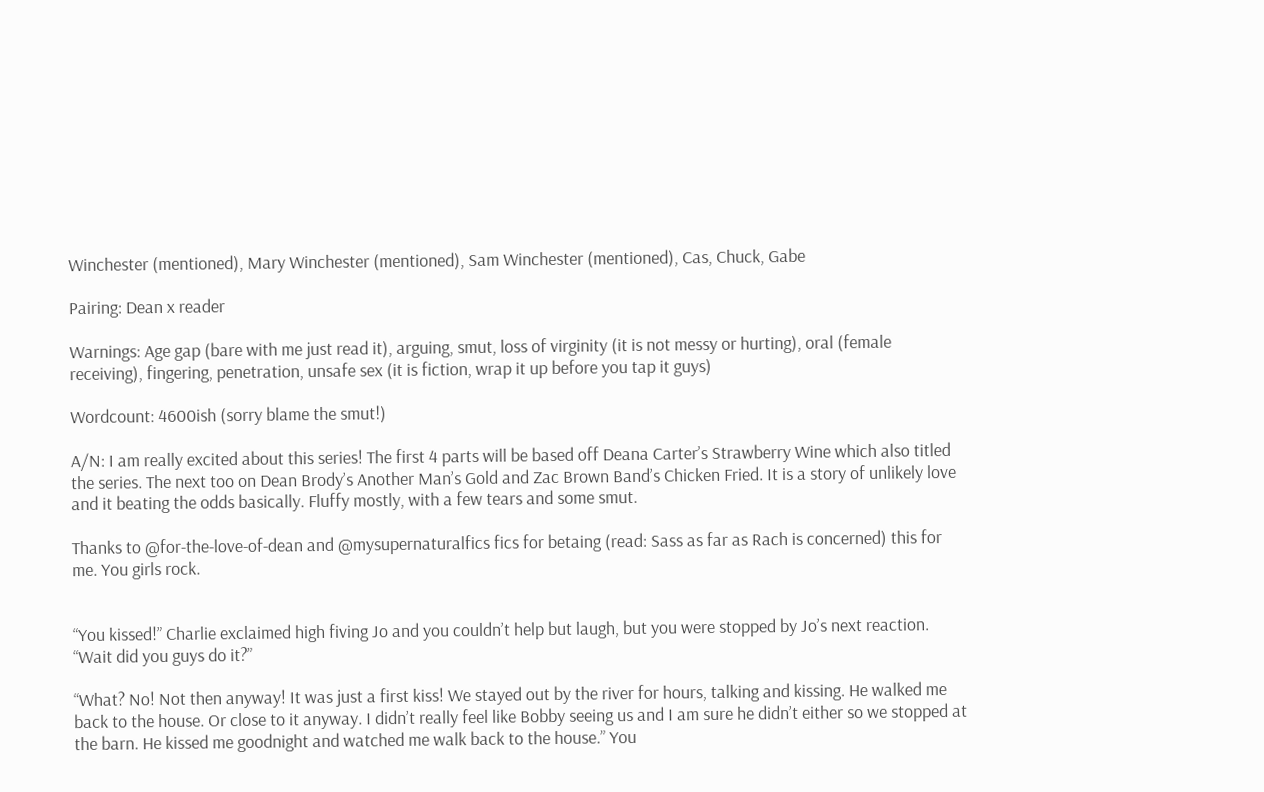Winchester (mentioned), Mary Winchester (mentioned), Sam Winchester (mentioned), Cas, Chuck, Gabe

Pairing: Dean x reader

Warnings: Age gap (bare with me just read it), arguing, smut, loss of virginity (it is not messy or hurting), oral (female receiving), fingering, penetration, unsafe sex (it is fiction, wrap it up before you tap it guys)

Wordcount: 4600ish (sorry blame the smut!)

A/N: I am really excited about this series! The first 4 parts will be based off Deana Carter’s Strawberry Wine which also titled the series. The next too on Dean Brody’s Another Man’s Gold and Zac Brown Band’s Chicken Fried. It is a story of unlikely love and it beating the odds basically. Fluffy mostly, with a few tears and some smut.

Thanks to @for-the-love-of-dean and @mysupernaturalfics fics for betaing (read: Sass as far as Rach is concerned) this for me. You girls rock.


“You kissed!” Charlie exclaimed high fiving Jo and you couldn’t help but laugh, but you were stopped by Jo’s next reaction. “Wait did you guys do it?”

“What? No! Not then anyway! It was just a first kiss! We stayed out by the river for hours, talking and kissing. He walked me back to the house. Or close to it anyway. I didn’t really feel like Bobby seeing us and I am sure he didn’t either so we stopped at the barn. He kissed me goodnight and watched me walk back to the house.” You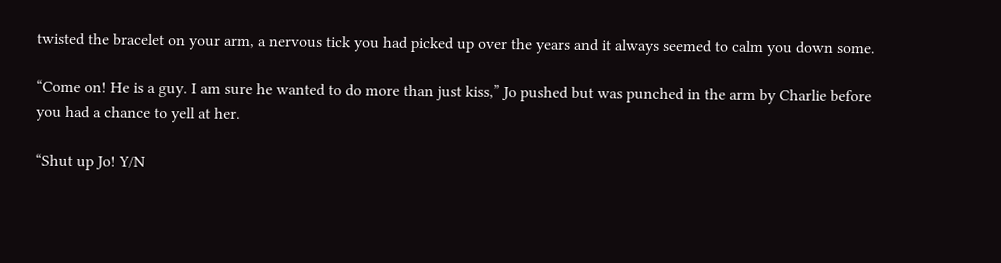twisted the bracelet on your arm, a nervous tick you had picked up over the years and it always seemed to calm you down some.

“Come on! He is a guy. I am sure he wanted to do more than just kiss,” Jo pushed but was punched in the arm by Charlie before you had a chance to yell at her.

“Shut up Jo! Y/N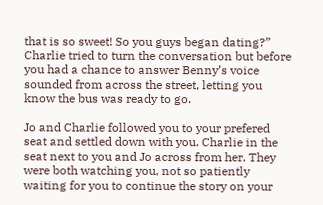that is so sweet! So you guys began dating?” Charlie tried to turn the conversation but before you had a chance to answer Benny’s voice sounded from across the street, letting you know the bus was ready to go.

Jo and Charlie followed you to your prefered seat and settled down with you. Charlie in the seat next to you and Jo across from her. They were both watching you, not so patiently waiting for you to continue the story on your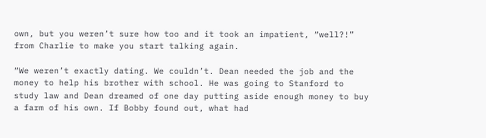own, but you weren’t sure how too and it took an impatient, “well?!” from Charlie to make you start talking again.

“We weren’t exactly dating. We couldn’t. Dean needed the job and the money to help his brother with school. He was going to Stanford to study law and Dean dreamed of one day putting aside enough money to buy a farm of his own. If Bobby found out, what had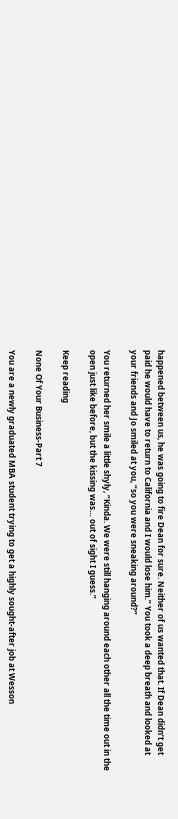happened between us, he was going to fire Dean for sure. Neither of us wanted that. If Dean didn’t get paid he would have to return to California and I would lose him.” You took a deep breath and looked at your friends and Jo smiled at you, “so you were sneaking around?”

You returned her smile a little shyly, “Kinda. We were still hanging around each other all the time out in the open just like before, but the kissing was… out of sight I guess.”

Keep reading

None Of Your Business-Part 7

You are a newly graduated MBA student trying to get a highly sought-after job at Wesson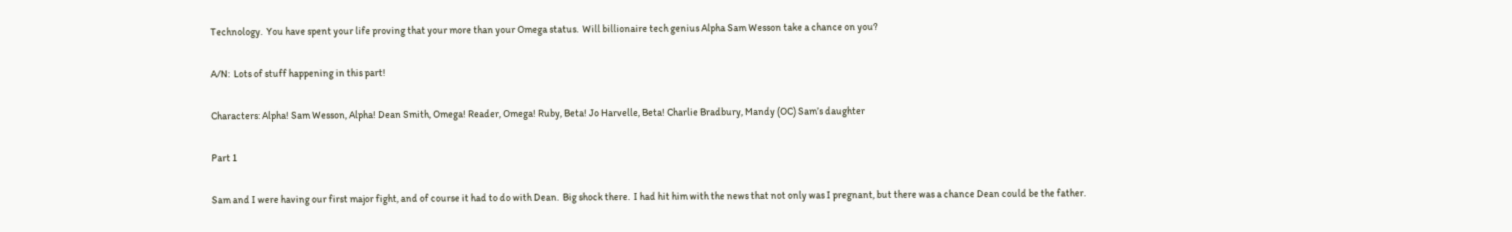Technology.  You have spent your life proving that your more than your Omega status.  Will billionaire tech genius Alpha Sam Wesson take a chance on you?

A/N:  Lots of stuff happening in this part!

Characters: Alpha! Sam Wesson, Alpha! Dean Smith, Omega! Reader, Omega! Ruby, Beta! Jo Harvelle, Beta! Charlie Bradbury, Mandy (OC) Sam’s daughter

Part 1

Sam and I were having our first major fight, and of course it had to do with Dean.  Big shock there.  I had hit him with the news that not only was I pregnant, but there was a chance Dean could be the father.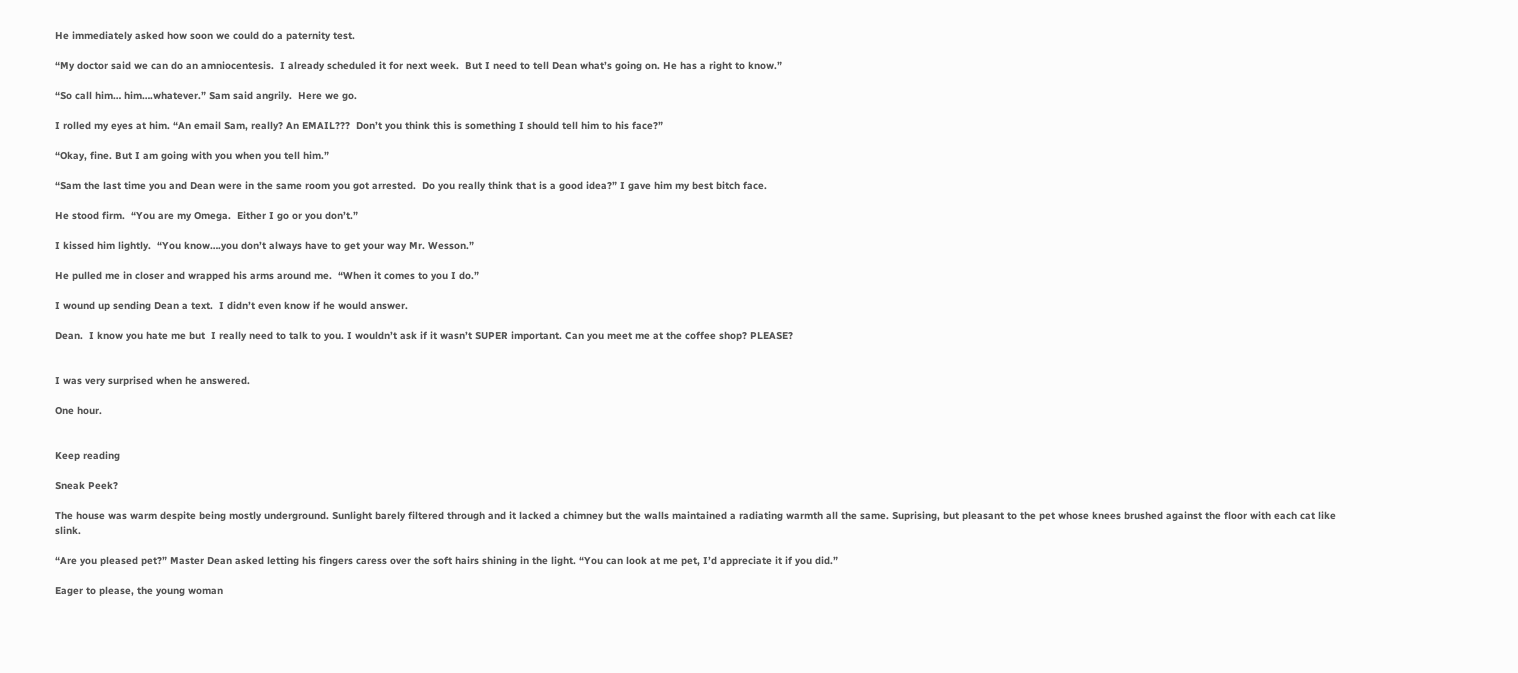He immediately asked how soon we could do a paternity test.

“My doctor said we can do an amniocentesis.  I already scheduled it for next week.  But I need to tell Dean what’s going on. He has a right to know.”

“So call him… him….whatever.” Sam said angrily.  Here we go.

I rolled my eyes at him. “An email Sam, really? An EMAIL???  Don’t you think this is something I should tell him to his face?”

“Okay, fine. But I am going with you when you tell him.”

“Sam the last time you and Dean were in the same room you got arrested.  Do you really think that is a good idea?” I gave him my best bitch face.

He stood firm.  “You are my Omega.  Either I go or you don’t.”

I kissed him lightly.  “You know….you don’t always have to get your way Mr. Wesson.”

He pulled me in closer and wrapped his arms around me.  “When it comes to you I do.”

I wound up sending Dean a text.  I didn’t even know if he would answer.

Dean.  I know you hate me but  I really need to talk to you. I wouldn’t ask if it wasn’t SUPER important. Can you meet me at the coffee shop? PLEASE?


I was very surprised when he answered.

One hour.


Keep reading

Sneak Peek?

The house was warm despite being mostly underground. Sunlight barely filtered through and it lacked a chimney but the walls maintained a radiating warmth all the same. Suprising, but pleasant to the pet whose knees brushed against the floor with each cat like slink.

“Are you pleased pet?” Master Dean asked letting his fingers caress over the soft hairs shining in the light. “You can look at me pet, I’d appreciate it if you did.”

Eager to please, the young woman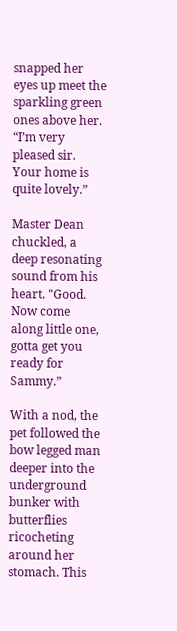snapped her eyes up meet the sparkling green ones above her. “I’m very pleased sir. Your home is quite lovely.”

Master Dean chuckled, a deep resonating sound from his heart. "Good. Now come along little one, gotta get you ready for Sammy.”

With a nod, the pet followed the bow legged man deeper into the underground bunker with butterflies ricocheting around her stomach. This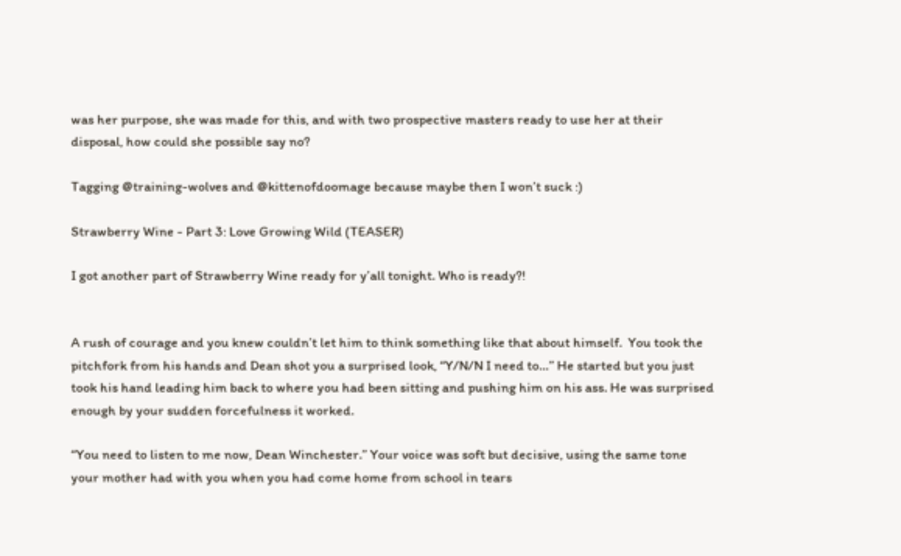was her purpose, she was made for this, and with two prospective masters ready to use her at their disposal, how could she possible say no?

Tagging @training-wolves and @kittenofdoomage because maybe then I won’t suck :)

Strawberry Wine - Part 3: Love Growing Wild (TEASER)

I got another part of Strawberry Wine ready for y’all tonight. Who is ready?!


A rush of courage and you knew couldn’t let him to think something like that about himself.  You took the pitchfork from his hands and Dean shot you a surprised look, “Y/N/N I need to…” He started but you just took his hand leading him back to where you had been sitting and pushing him on his ass. He was surprised enough by your sudden forcefulness it worked.

“You need to listen to me now, Dean Winchester.” Your voice was soft but decisive, using the same tone your mother had with you when you had come home from school in tears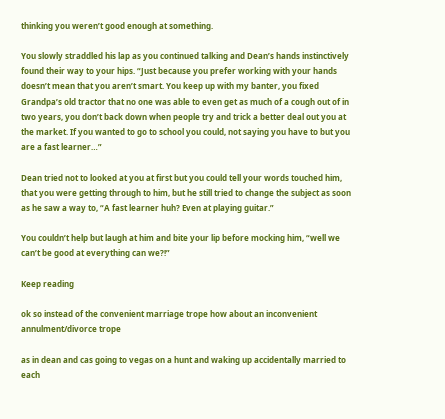thinking you weren’t good enough at something.

You slowly straddled his lap as you continued talking and Dean’s hands instinctively found their way to your hips. “Just because you prefer working with your hands doesn’t mean that you aren’t smart. You keep up with my banter, you fixed Grandpa’s old tractor that no one was able to even get as much of a cough out of in two years, you don’t back down when people try and trick a better deal out you at the market. If you wanted to go to school you could, not saying you have to but you are a fast learner…”

Dean tried not to looked at you at first but you could tell your words touched him, that you were getting through to him, but he still tried to change the subject as soon as he saw a way to, “A fast learner huh? Even at playing guitar.”

You couldn’t help but laugh at him and bite your lip before mocking him, “well we can’t be good at everything can we?!”

Keep reading

ok so instead of the convenient marriage trope how about an inconvenient annulment/divorce trope

as in dean and cas going to vegas on a hunt and waking up accidentally married to each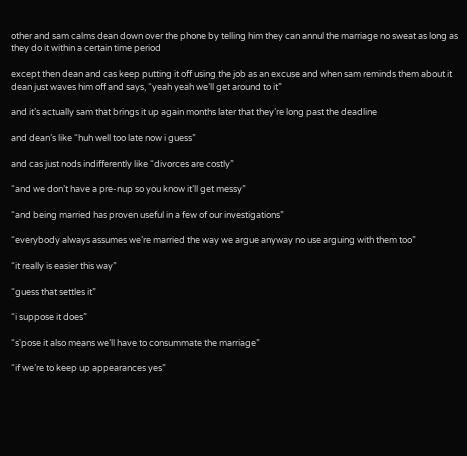other and sam calms dean down over the phone by telling him they can annul the marriage no sweat as long as they do it within a certain time period

except then dean and cas keep putting it off using the job as an excuse and when sam reminds them about it dean just waves him off and says, “yeah yeah we’ll get around to it”

and it’s actually sam that brings it up again months later that they’re long past the deadline

and dean’s like “huh well too late now i guess”

and cas just nods indifferently like “divorces are costly”

“and we don’t have a pre-nup so you know it’ll get messy”

“and being married has proven useful in a few of our investigations”

“everybody always assumes we’re married the way we argue anyway no use arguing with them too”

“it really is easier this way”

“guess that settles it”

“i suppose it does”

“s'pose it also means we’ll have to consummate the marriage”

“if we’re to keep up appearances yes”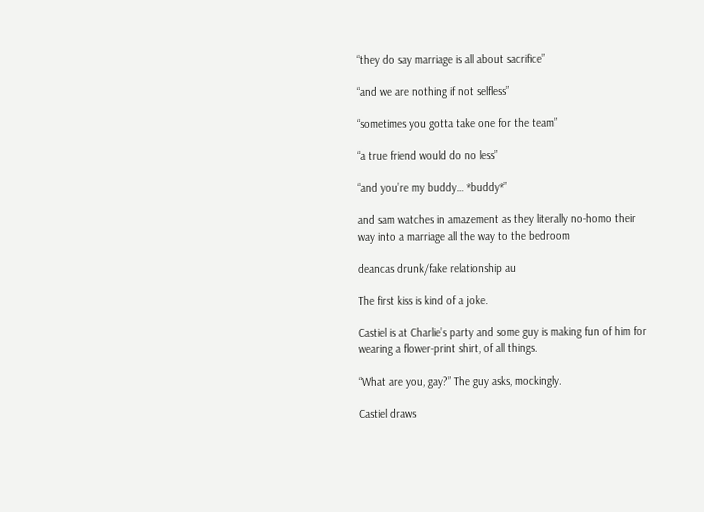“they do say marriage is all about sacrifice”

“and we are nothing if not selfless”

“sometimes you gotta take one for the team”

“a true friend would do no less”

“and you’re my buddy… *buddy*”

and sam watches in amazement as they literally no-homo their way into a marriage all the way to the bedroom

deancas drunk/fake relationship au

The first kiss is kind of a joke.

Castiel is at Charlie’s party and some guy is making fun of him for wearing a flower-print shirt, of all things.

“What are you, gay?” The guy asks, mockingly.

Castiel draws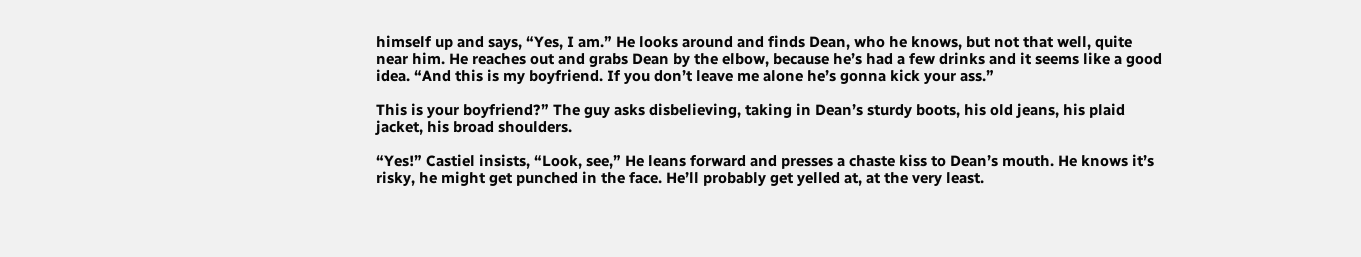himself up and says, “Yes, I am.” He looks around and finds Dean, who he knows, but not that well, quite near him. He reaches out and grabs Dean by the elbow, because he’s had a few drinks and it seems like a good idea. “And this is my boyfriend. If you don’t leave me alone he’s gonna kick your ass.”

This is your boyfriend?” The guy asks disbelieving, taking in Dean’s sturdy boots, his old jeans, his plaid jacket, his broad shoulders.

“Yes!” Castiel insists, “Look, see,” He leans forward and presses a chaste kiss to Dean’s mouth. He knows it’s risky, he might get punched in the face. He’ll probably get yelled at, at the very least.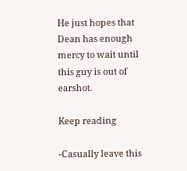He just hopes that Dean has enough mercy to wait until this guy is out of earshot.

Keep reading

-Casually leave this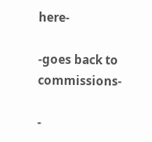here-

-goes back to commissions-

-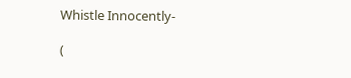Whistle Innocently-

(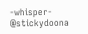-whisper- @stickydoona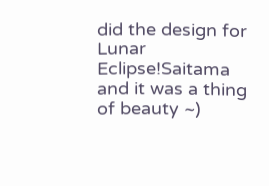did the design for Lunar Eclipse!Saitama and it was a thing of beauty ~)